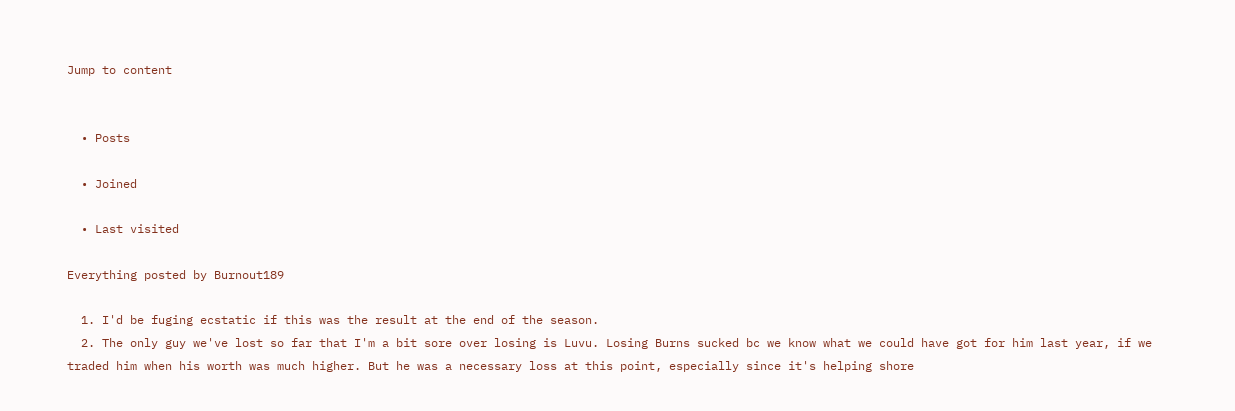Jump to content


  • Posts

  • Joined

  • Last visited

Everything posted by Burnout189

  1. I'd be fuging ecstatic if this was the result at the end of the season.
  2. The only guy we've lost so far that I'm a bit sore over losing is Luvu. Losing Burns sucked bc we know what we could have got for him last year, if we traded him when his worth was much higher. But he was a necessary loss at this point, especially since it's helping shore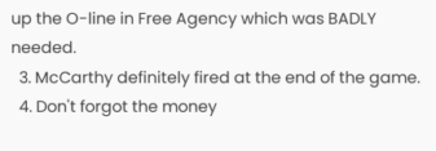up the O-line in Free Agency which was BADLY needed.
  3. McCarthy definitely fired at the end of the game.
  4. Don't forgot the money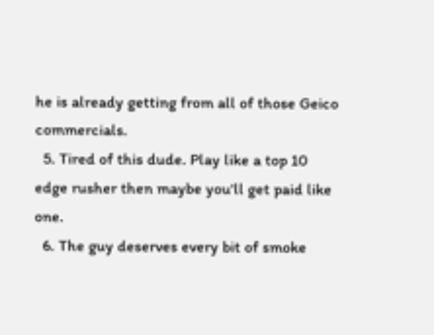he is already getting from all of those Geico commercials.
  5. Tired of this dude. Play like a top 10 edge rusher then maybe you'll get paid like one.
  6. The guy deserves every bit of smoke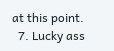at this point.
  7. Lucky ass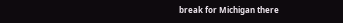break for Michigan there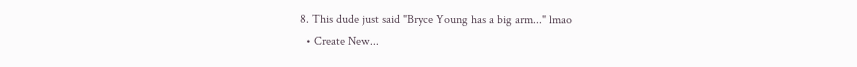8. This dude just said "Bryce Young has a big arm..." lmao
  • Create New...